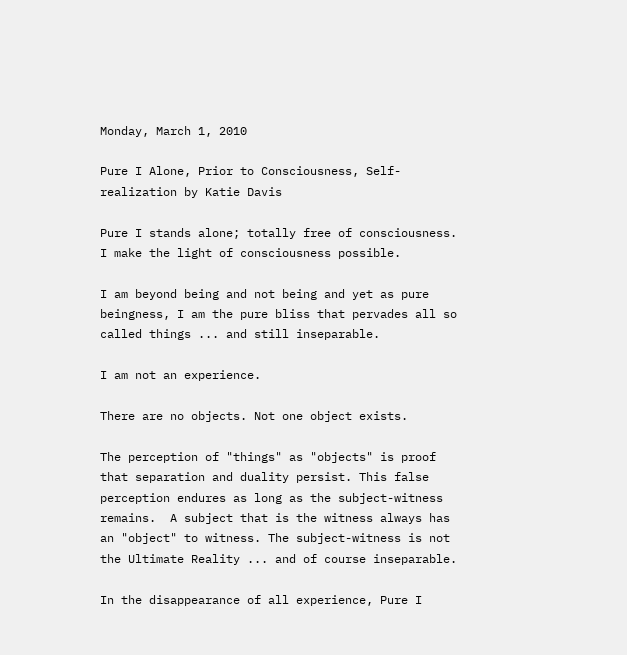Monday, March 1, 2010

Pure I Alone, Prior to Consciousness, Self-realization by Katie Davis

Pure I stands alone; totally free of consciousness. I make the light of consciousness possible.

I am beyond being and not being and yet as pure beingness, I am the pure bliss that pervades all so called things ... and still inseparable.

I am not an experience.

There are no objects. Not one object exists.

The perception of "things" as "objects" is proof that separation and duality persist. This false perception endures as long as the subject-witness remains.  A subject that is the witness always has an "object" to witness. The subject-witness is not the Ultimate Reality ... and of course inseparable.

In the disappearance of all experience, Pure I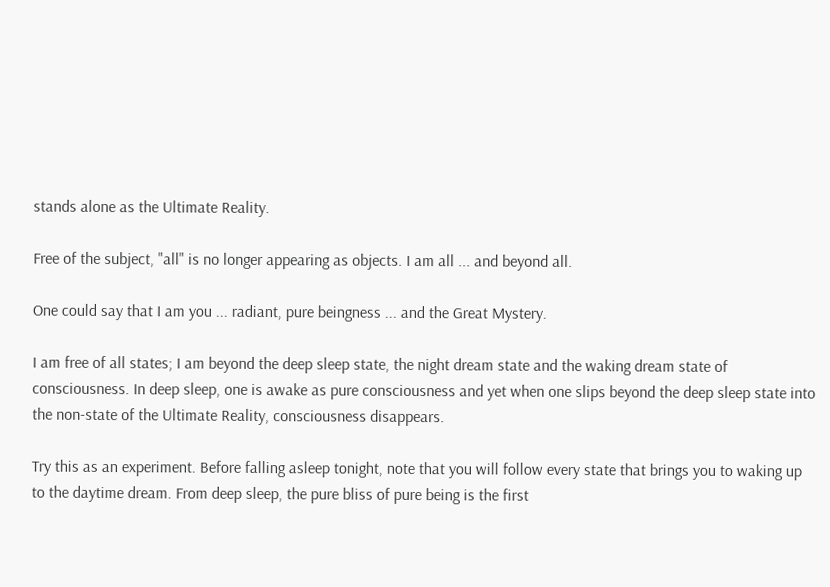stands alone as the Ultimate Reality.

Free of the subject, "all" is no longer appearing as objects. I am all ... and beyond all.

One could say that I am you ... radiant, pure beingness ... and the Great Mystery.

I am free of all states; I am beyond the deep sleep state, the night dream state and the waking dream state of consciousness. In deep sleep, one is awake as pure consciousness and yet when one slips beyond the deep sleep state into the non-state of the Ultimate Reality, consciousness disappears.

Try this as an experiment. Before falling asleep tonight, note that you will follow every state that brings you to waking up to the daytime dream. From deep sleep, the pure bliss of pure being is the first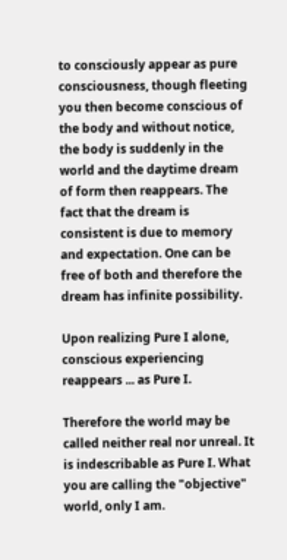to consciously appear as pure consciousness, though fleeting you then become conscious of the body and without notice, the body is suddenly in the world and the daytime dream of form then reappears. The fact that the dream is consistent is due to memory and expectation. One can be free of both and therefore the dream has infinite possibility.

Upon realizing Pure I alone, conscious experiencing reappears ... as Pure I.

Therefore the world may be called neither real nor unreal. It is indescribable as Pure I. What you are calling the "objective" world, only I am.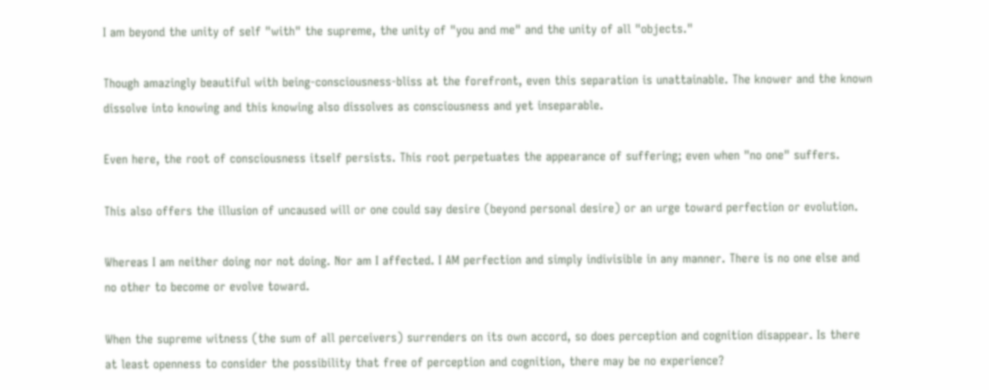I am beyond the unity of self "with" the supreme, the unity of "you and me" and the unity of all "objects."

Though amazingly beautiful with being-consciousness-bliss at the forefront, even this separation is unattainable. The knower and the known dissolve into knowing and this knowing also dissolves as consciousness and yet inseparable.

Even here, the root of consciousness itself persists. This root perpetuates the appearance of suffering; even when "no one" suffers.

This also offers the illusion of uncaused will or one could say desire (beyond personal desire) or an urge toward perfection or evolution.

Whereas I am neither doing nor not doing. Nor am I affected. I AM perfection and simply indivisible in any manner. There is no one else and no other to become or evolve toward.

When the supreme witness (the sum of all perceivers) surrenders on its own accord, so does perception and cognition disappear. Is there at least openness to consider the possibility that free of perception and cognition, there may be no experience?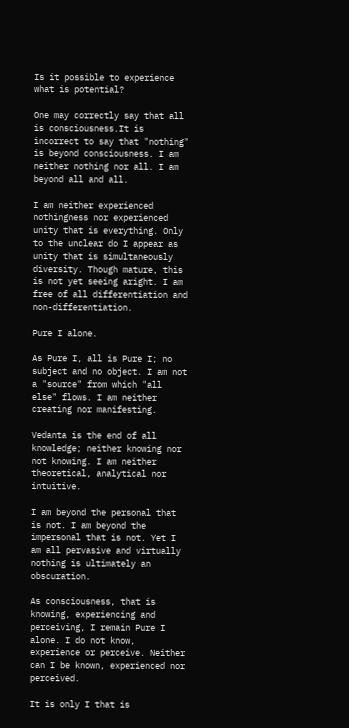Is it possible to experience what is potential?

One may correctly say that all is consciousness.It is incorrect to say that "nothing" is beyond consciousness. I am neither nothing nor all. I am beyond all and all.

I am neither experienced nothingness nor experienced unity that is everything. Only to the unclear do I appear as unity that is simultaneously diversity. Though mature, this is not yet seeing aright. I am free of all differentiation and non-differentiation.

Pure I alone.

As Pure I, all is Pure I; no subject and no object. I am not a "source" from which "all else" flows. I am neither creating nor manifesting.

Vedanta is the end of all knowledge; neither knowing nor not knowing. I am neither theoretical, analytical nor intuitive.

I am beyond the personal that is not. I am beyond the impersonal that is not. Yet I am all pervasive and virtually nothing is ultimately an obscuration.

As consciousness, that is knowing, experiencing and perceiving, I remain Pure I alone. I do not know, experience or perceive. Neither can I be known, experienced nor perceived.

It is only I that is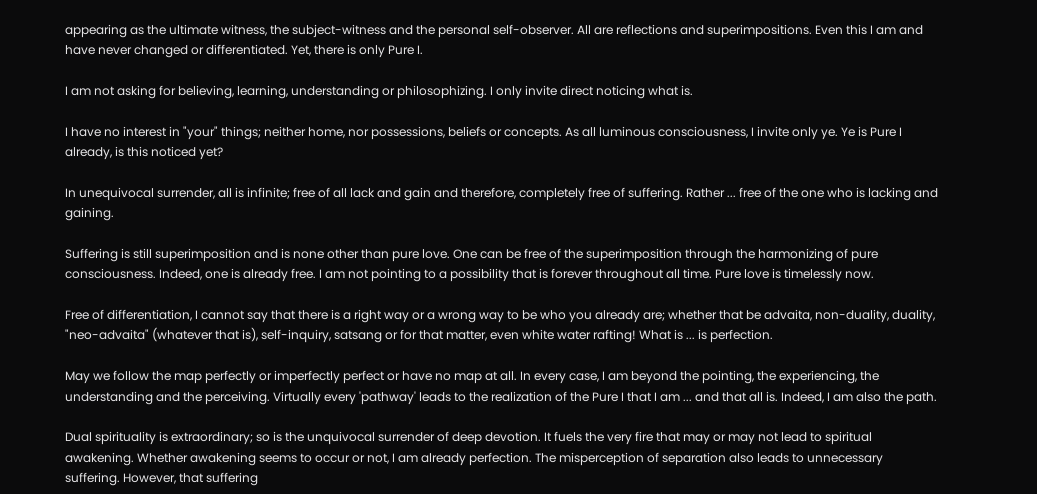appearing as the ultimate witness, the subject-witness and the personal self-observer. All are reflections and superimpositions. Even this I am and have never changed or differentiated. Yet, there is only Pure I.

I am not asking for believing, learning, understanding or philosophizing. I only invite direct noticing what is.

I have no interest in "your" things; neither home, nor possessions, beliefs or concepts. As all luminous consciousness, I invite only ye. Ye is Pure I already, is this noticed yet?

In unequivocal surrender, all is infinite; free of all lack and gain and therefore, completely free of suffering. Rather ... free of the one who is lacking and gaining.

Suffering is still superimposition and is none other than pure love. One can be free of the superimposition through the harmonizing of pure consciousness. Indeed, one is already free. I am not pointing to a possibility that is forever throughout all time. Pure love is timelessly now.

Free of differentiation, I cannot say that there is a right way or a wrong way to be who you already are; whether that be advaita, non-duality, duality, "neo-advaita" (whatever that is), self-inquiry, satsang or for that matter, even white water rafting! What is ... is perfection.

May we follow the map perfectly or imperfectly perfect or have no map at all. In every case, I am beyond the pointing, the experiencing, the understanding and the perceiving. Virtually every 'pathway' leads to the realization of the Pure I that I am ... and that all is. Indeed, I am also the path.

Dual spirituality is extraordinary; so is the unquivocal surrender of deep devotion. It fuels the very fire that may or may not lead to spiritual awakening. Whether awakening seems to occur or not, I am already perfection. The misperception of separation also leads to unnecessary suffering. However, that suffering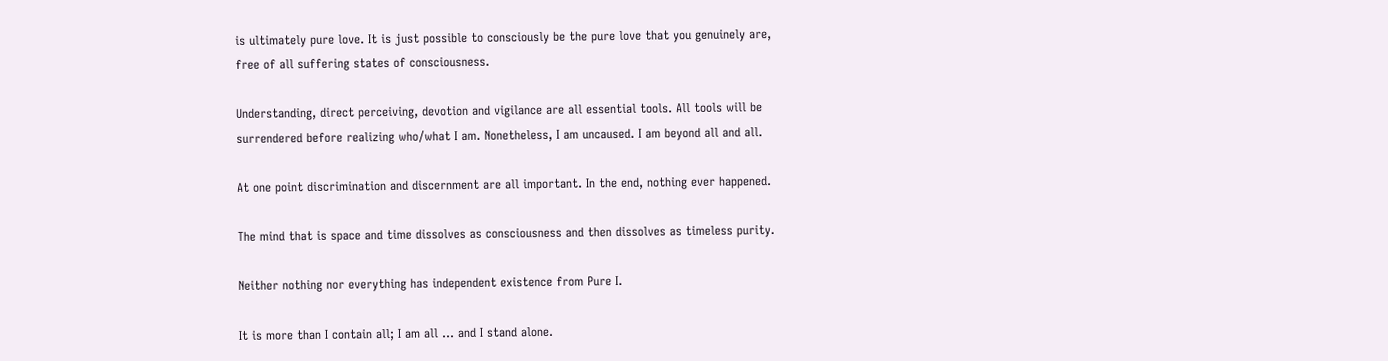is ultimately pure love. It is just possible to consciously be the pure love that you genuinely are, free of all suffering states of consciousness.

Understanding, direct perceiving, devotion and vigilance are all essential tools. All tools will be surrendered before realizing who/what I am. Nonetheless, I am uncaused. I am beyond all and all.

At one point discrimination and discernment are all important. In the end, nothing ever happened.

The mind that is space and time dissolves as consciousness and then dissolves as timeless purity.

Neither nothing nor everything has independent existence from Pure I.

It is more than I contain all; I am all ... and I stand alone.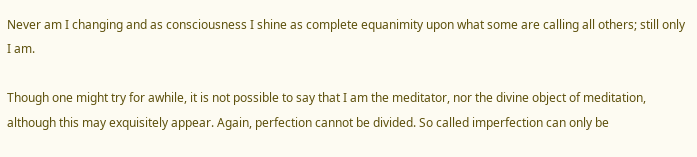Never am I changing and as consciousness I shine as complete equanimity upon what some are calling all others; still only I am.

Though one might try for awhile, it is not possible to say that I am the meditator, nor the divine object of meditation, although this may exquisitely appear. Again, perfection cannot be divided. So called imperfection can only be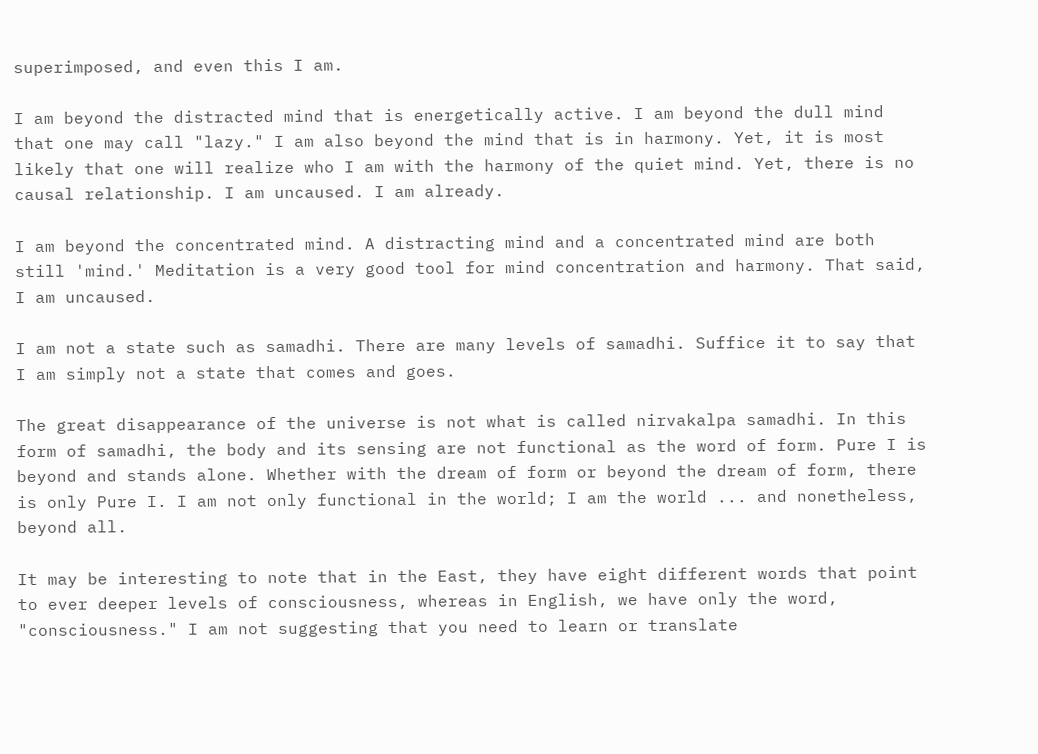superimposed, and even this I am.

I am beyond the distracted mind that is energetically active. I am beyond the dull mind that one may call "lazy." I am also beyond the mind that is in harmony. Yet, it is most likely that one will realize who I am with the harmony of the quiet mind. Yet, there is no causal relationship. I am uncaused. I am already.

I am beyond the concentrated mind. A distracting mind and a concentrated mind are both still 'mind.' Meditation is a very good tool for mind concentration and harmony. That said, I am uncaused.

I am not a state such as samadhi. There are many levels of samadhi. Suffice it to say that I am simply not a state that comes and goes.

The great disappearance of the universe is not what is called nirvakalpa samadhi. In this form of samadhi, the body and its sensing are not functional as the word of form. Pure I is beyond and stands alone. Whether with the dream of form or beyond the dream of form, there is only Pure I. I am not only functional in the world; I am the world ... and nonetheless, beyond all.

It may be interesting to note that in the East, they have eight different words that point to ever deeper levels of consciousness, whereas in English, we have only the word, "consciousness." I am not suggesting that you need to learn or translate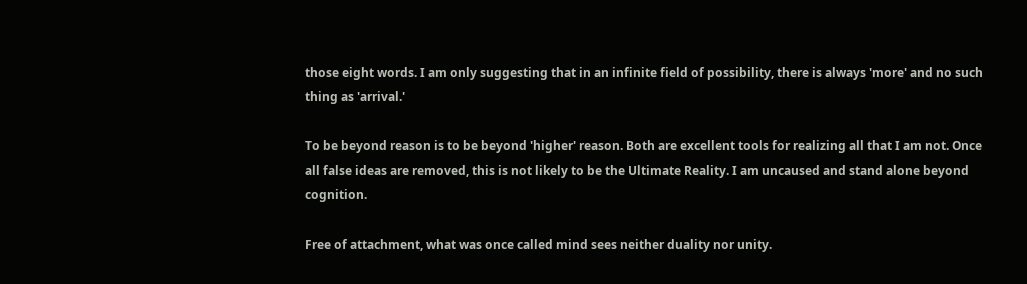those eight words. I am only suggesting that in an infinite field of possibility, there is always 'more' and no such thing as 'arrival.'

To be beyond reason is to be beyond 'higher' reason. Both are excellent tools for realizing all that I am not. Once all false ideas are removed, this is not likely to be the Ultimate Reality. I am uncaused and stand alone beyond cognition.

Free of attachment, what was once called mind sees neither duality nor unity.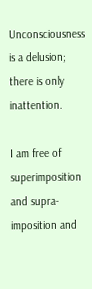Unconsciousness is a delusion; there is only inattention.

I am free of superimposition and supra-imposition and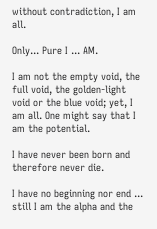without contradiction, I am all.

Only... Pure I ... AM.

I am not the empty void, the full void, the golden-light void or the blue void; yet, I am all. One might say that I am the potential.

I have never been born and therefore never die.

I have no beginning nor end ... still I am the alpha and the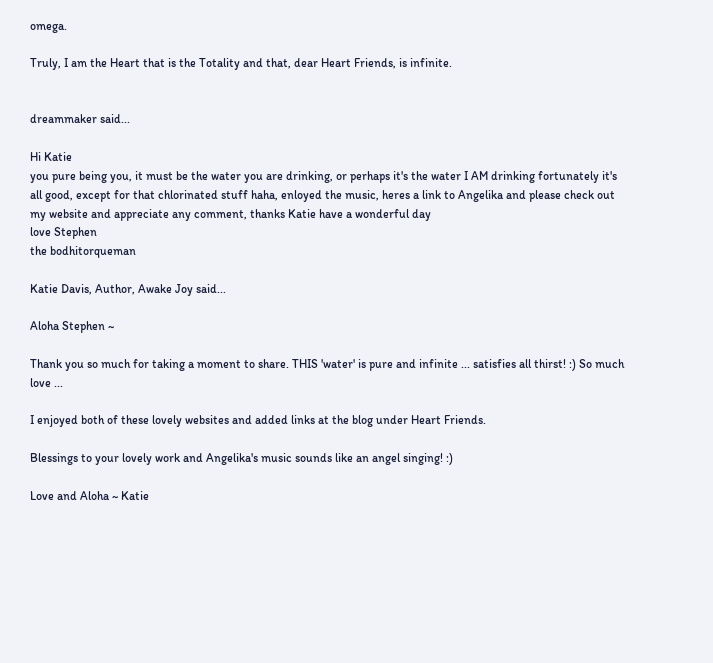omega.

Truly, I am the Heart that is the Totality and that, dear Heart Friends, is infinite.


dreammaker said...

Hi Katie
you pure being you, it must be the water you are drinking, or perhaps it's the water I AM drinking fortunately it's all good, except for that chlorinated stuff haha, enloyed the music, heres a link to Angelika and please check out my website and appreciate any comment, thanks Katie have a wonderful day
love Stephen
the bodhitorqueman

Katie Davis, Author, Awake Joy said...

Aloha Stephen ~

Thank you so much for taking a moment to share. THIS 'water' is pure and infinite ... satisfies all thirst! :) So much love ...

I enjoyed both of these lovely websites and added links at the blog under Heart Friends.

Blessings to your lovely work and Angelika's music sounds like an angel singing! :)

Love and Aloha ~ Katie